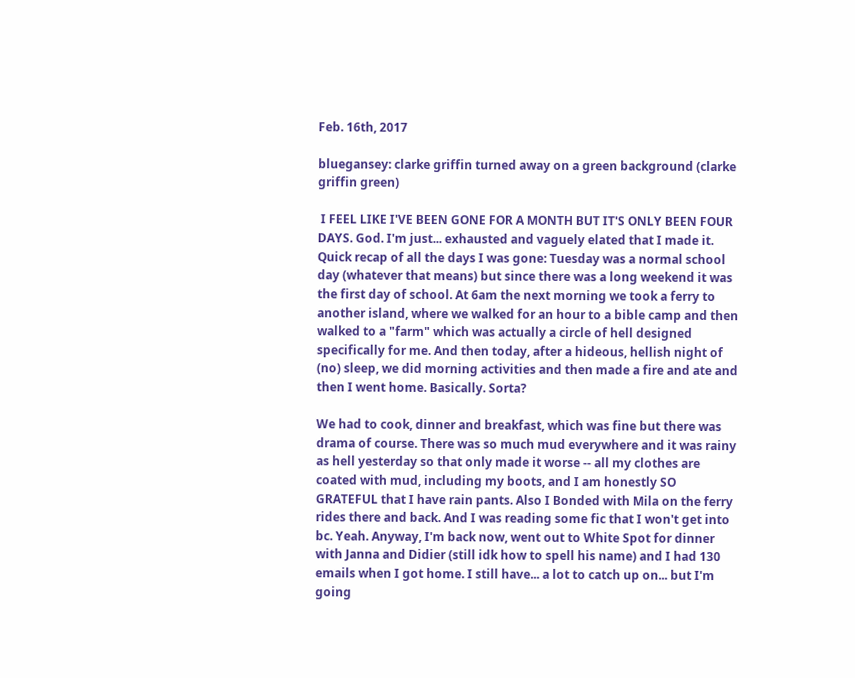Feb. 16th, 2017

bluegansey: clarke griffin turned away on a green background (clarke griffin green)

 I FEEL LIKE I'VE BEEN GONE FOR A MONTH BUT IT'S ONLY BEEN FOUR DAYS. God. I'm just... exhausted and vaguely elated that I made it. Quick recap of all the days I was gone: Tuesday was a normal school day (whatever that means) but since there was a long weekend it was the first day of school. At 6am the next morning we took a ferry to another island, where we walked for an hour to a bible camp and then walked to a "farm" which was actually a circle of hell designed specifically for me. And then today, after a hideous, hellish night of (no) sleep, we did morning activities and then made a fire and ate and then I went home. Basically. Sorta?

We had to cook, dinner and breakfast, which was fine but there was drama of course. There was so much mud everywhere and it was rainy as hell yesterday so that only made it worse -- all my clothes are coated with mud, including my boots, and I am honestly SO GRATEFUL that I have rain pants. Also I Bonded with Mila on the ferry rides there and back. And I was reading some fic that I won't get into bc. Yeah. Anyway, I'm back now, went out to White Spot for dinner with Janna and Didier (still idk how to spell his name) and I had 130 emails when I got home. I still have... a lot to catch up on... but I'm going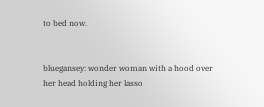to bed now.


bluegansey: wonder woman with a hood over her head holding her lasso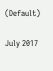(Default)

July 2017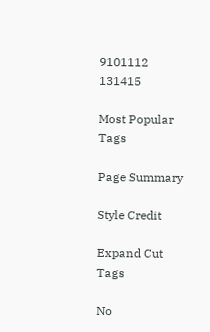9101112 131415

Most Popular Tags

Page Summary

Style Credit

Expand Cut Tags

No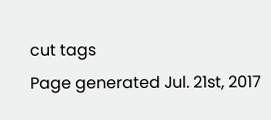cut tags
Page generated Jul. 21st, 2017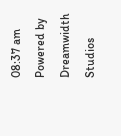08:37 am
Powered by Dreamwidth Studios